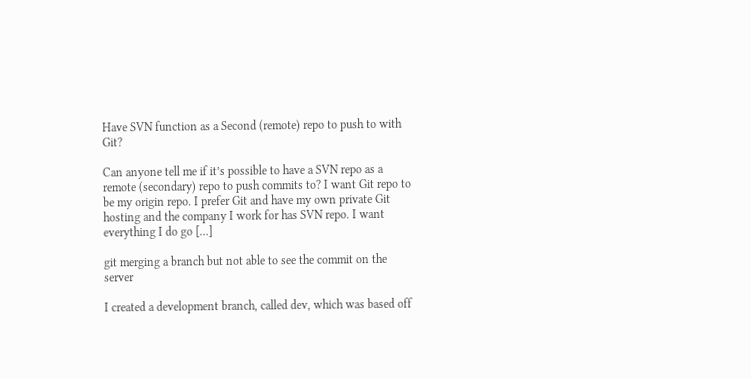Have SVN function as a Second (remote) repo to push to with Git?

Can anyone tell me if it’s possible to have a SVN repo as a remote (secondary) repo to push commits to? I want Git repo to be my origin repo. I prefer Git and have my own private Git hosting and the company I work for has SVN repo. I want everything I do go […]

git merging a branch but not able to see the commit on the server

I created a development branch, called dev, which was based off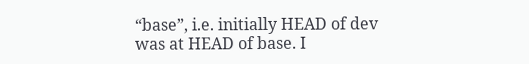“base”, i.e. initially HEAD of dev was at HEAD of base. I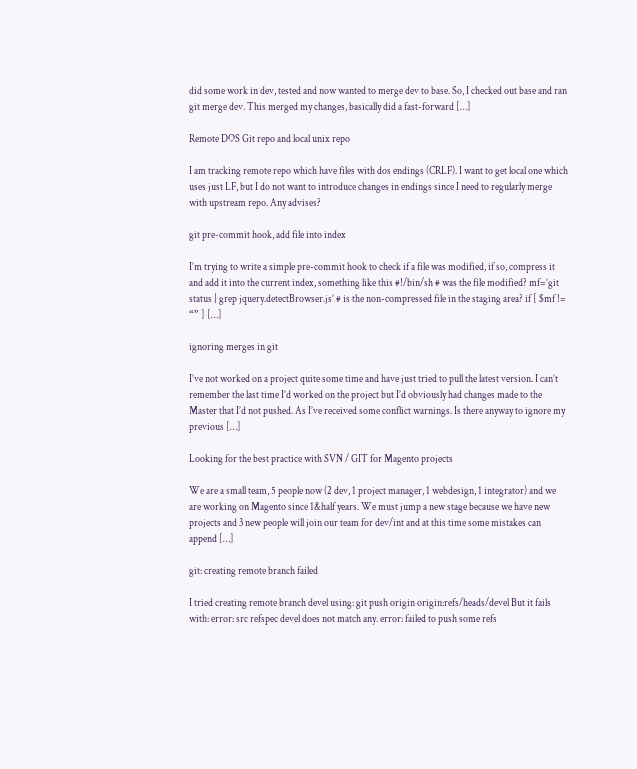did some work in dev, tested and now wanted to merge dev to base. So, I checked out base and ran git merge dev. This merged my changes, basically did a fast-forward […]

Remote DOS Git repo and local unix repo

I am tracking remote repo which have files with dos endings (CRLF). I want to get local one which uses just LF, but I do not want to introduce changes in endings since I need to regularly merge with upstream repo. Any advises?

git pre-commit hook, add file into index

I’m trying to write a simple pre-commit hook to check if a file was modified, if so, compress it and add it into the current index, something like this #!/bin/sh # was the file modified? mf=’git status | grep jquery.detectBrowser.js’ # is the non-compressed file in the staging area? if [ $mf != “” ] […]

ignoring merges in git

I’ve not worked on a project quite some time and have just tried to pull the latest version. I can’t remember the last time I’d worked on the project but I’d obviously had changes made to the Master that I’d not pushed. As I’ve received some conflict warnings. Is there anyway to ignore my previous […]

Looking for the best practice with SVN / GIT for Magento projects

We are a small team, 5 people now (2 dev, 1 project manager, 1 webdesign, 1 integrator) and we are working on Magento since 1&half years. We must jump a new stage because we have new projects and 3 new people will join our team for dev/int and at this time some mistakes can append […]

git: creating remote branch failed

I tried creating remote branch devel using: git push origin origin:refs/heads/devel But it fails with: error: src refspec devel does not match any. error: failed to push some refs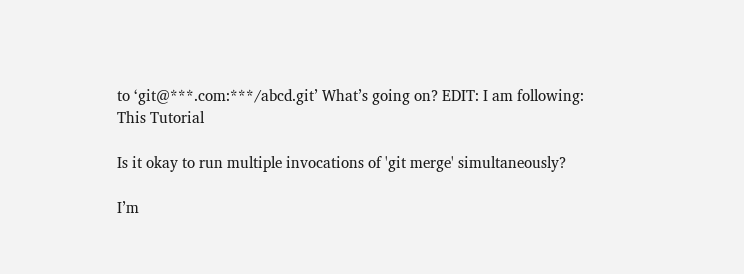to ‘git@***.com:***/abcd.git’ What’s going on? EDIT: I am following: This Tutorial

Is it okay to run multiple invocations of 'git merge' simultaneously?

I’m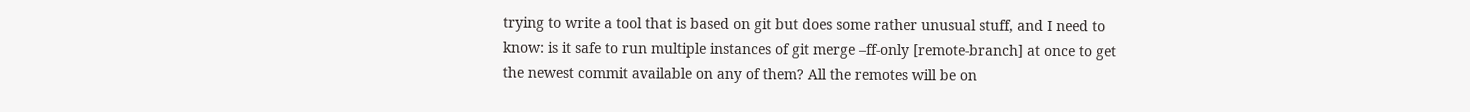trying to write a tool that is based on git but does some rather unusual stuff, and I need to know: is it safe to run multiple instances of git merge –ff-only [remote-branch] at once to get the newest commit available on any of them? All the remotes will be on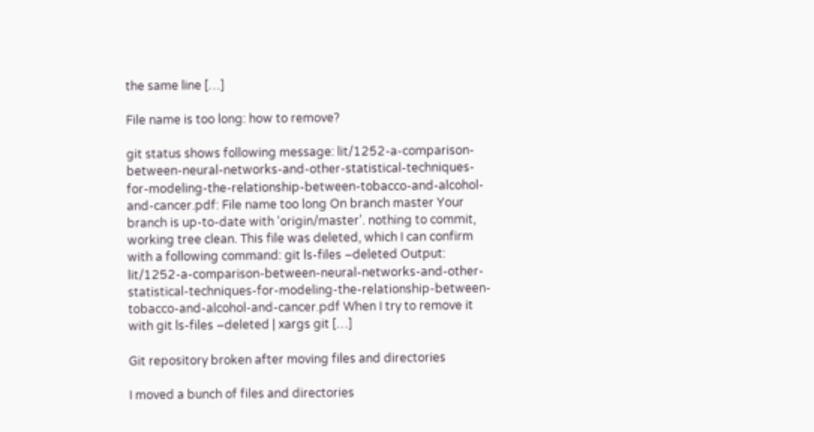the same line […]

File name is too long: how to remove?

git status shows following message: lit/1252-a-comparison-between-neural-networks-and-other-statistical-techniques-for-modeling-the-relationship-between-tobacco-and-alcohol-and-cancer.pdf: File name too long On branch master Your branch is up-to-date with ‘origin/master’. nothing to commit, working tree clean. This file was deleted, which I can confirm with a following command: git ls-files –deleted Output: lit/1252-a-comparison-between-neural-networks-and-other-statistical-techniques-for-modeling-the-relationship-between-tobacco-and-alcohol-and-cancer.pdf When I try to remove it with git ls-files –deleted | xargs git […]

Git repository broken after moving files and directories

I moved a bunch of files and directories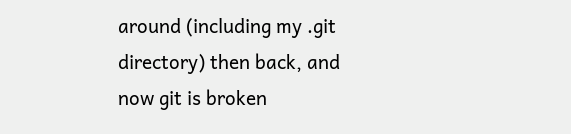around (including my .git directory) then back, and now git is broken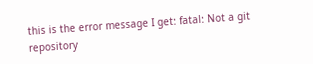this is the error message I get: fatal: Not a git repository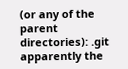(or any of the parent directories): .git apparently the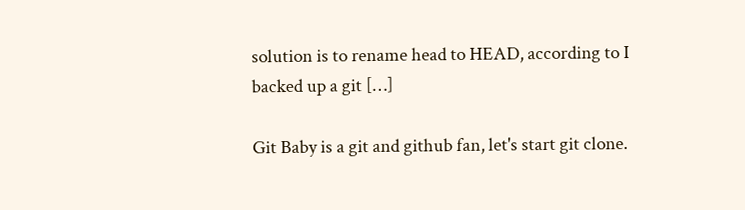solution is to rename head to HEAD, according to I backed up a git […]

Git Baby is a git and github fan, let's start git clone.